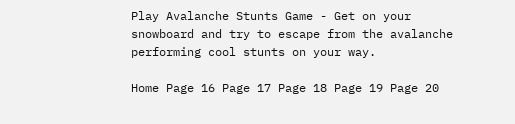Play Avalanche Stunts Game - Get on your snowboard and try to escape from the avalanche performing cool stunts on your way.

Home Page 16 Page 17 Page 18 Page 19 Page 20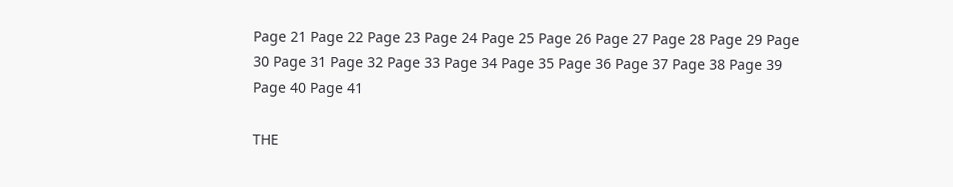Page 21 Page 22 Page 23 Page 24 Page 25 Page 26 Page 27 Page 28 Page 29 Page 30 Page 31 Page 32 Page 33 Page 34 Page 35 Page 36 Page 37 Page 38 Page 39 Page 40 Page 41

THE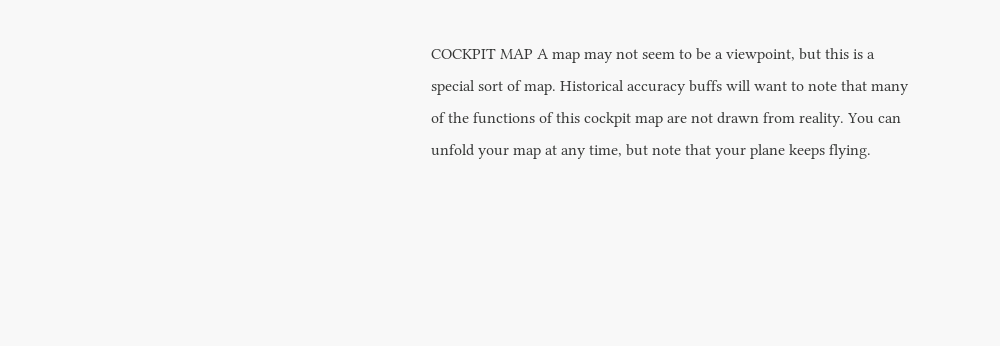COCKPIT MAP A map may not seem to be a viewpoint, but this is a special sort of map. Historical accuracy buffs will want to note that many of the functions of this cockpit map are not drawn from reality. You can unfold your map at any time, but note that your plane keeps flying.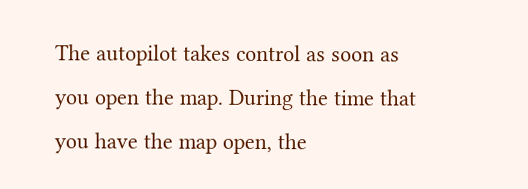The autopilot takes control as soon as you open the map. During the time that you have the map open, the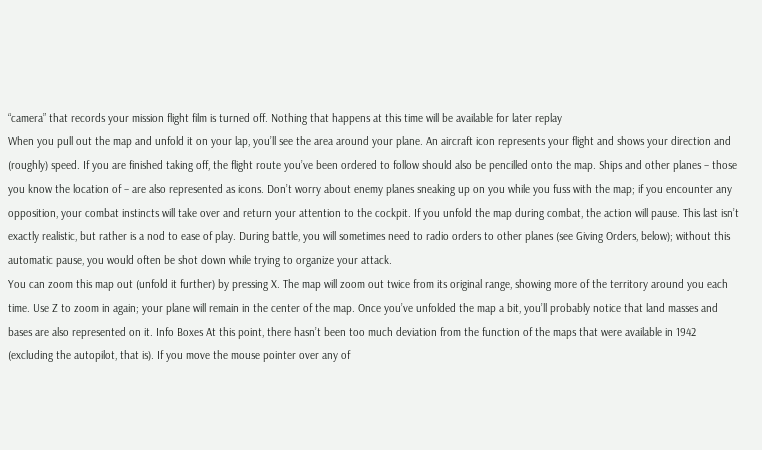“camera” that records your mission flight film is turned off. Nothing that happens at this time will be available for later replay
When you pull out the map and unfold it on your lap, you’ll see the area around your plane. An aircraft icon represents your flight and shows your direction and (roughly) speed. If you are finished taking off, the flight route you’ve been ordered to follow should also be pencilled onto the map. Ships and other planes – those you know the location of – are also represented as icons. Don’t worry about enemy planes sneaking up on you while you fuss with the map; if you encounter any opposition, your combat instincts will take over and return your attention to the cockpit. If you unfold the map during combat, the action will pause. This last isn’t exactly realistic, but rather is a nod to ease of play. During battle, you will sometimes need to radio orders to other planes (see Giving Orders, below); without this automatic pause, you would often be shot down while trying to organize your attack.
You can zoom this map out (unfold it further) by pressing X. The map will zoom out twice from its original range, showing more of the territory around you each time. Use Z to zoom in again; your plane will remain in the center of the map. Once you’ve unfolded the map a bit, you’ll probably notice that land masses and bases are also represented on it. Info Boxes At this point, there hasn’t been too much deviation from the function of the maps that were available in 1942 (excluding the autopilot, that is). If you move the mouse pointer over any of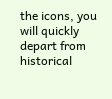the icons, you will quickly depart from historical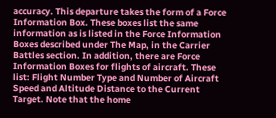accuracy. This departure takes the form of a Force Information Box. These boxes list the same information as is listed in the Force Information Boxes described under The Map, in the Carrier Battles section. In addition, there are Force Information Boxes for flights of aircraft. These list: Flight Number Type and Number of Aircraft Speed and Altitude Distance to the Current Target. Note that the home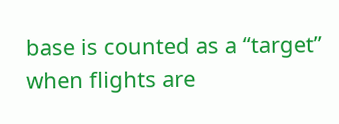base is counted as a “target” when flights are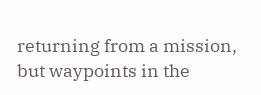returning from a mission, but waypoints in the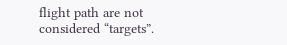flight path are not considered “targets”.